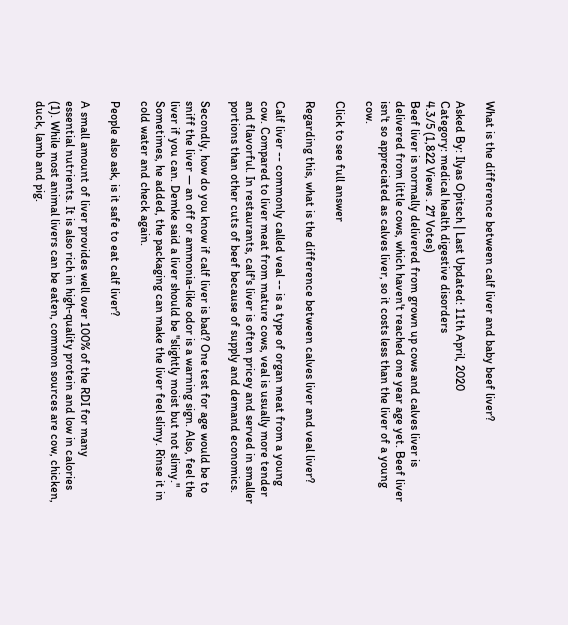What is the difference between calf liver and baby beef liver?

Asked By: Ilyas Opitsch | Last Updated: 11th April, 2020
Category: medical health digestive disorders
4.3/5 (1,822 Views . 27 Votes)
Beef liver is normally delivered from grown up cows and calves liver is delivered from little cows, which haven't reached one year age yet. Beef liver isn't so appreciated as calves liver, so it costs less than the liver of a young cow.

Click to see full answer

Regarding this, what is the difference between calves liver and veal liver?

Calf liver -- commonly called veal -- is a type of organ meat from a young cow. Compared to liver meat from mature cows, veal is usually more tender and flavorful. In restaurants, calf's liver is often pricey and served in smaller portions than other cuts of beef because of supply and demand economics.

Secondly, how do you know if calf liver is bad? One test for age would be to sniff the liver — an off or ammonia-like odor is a warning sign. Also, feel the liver if you can. Demke said a liver should be "slightly moist but not slimy." Sometimes, he added, the packaging can make the liver feel slimy. Rinse it in cold water and check again.

People also ask, is it safe to eat calf liver?

A small amount of liver provides well over 100% of the RDI for many essential nutrients. It is also rich in high-quality protein and low in calories (1). While most animal livers can be eaten, common sources are cow, chicken, duck, lamb and pig.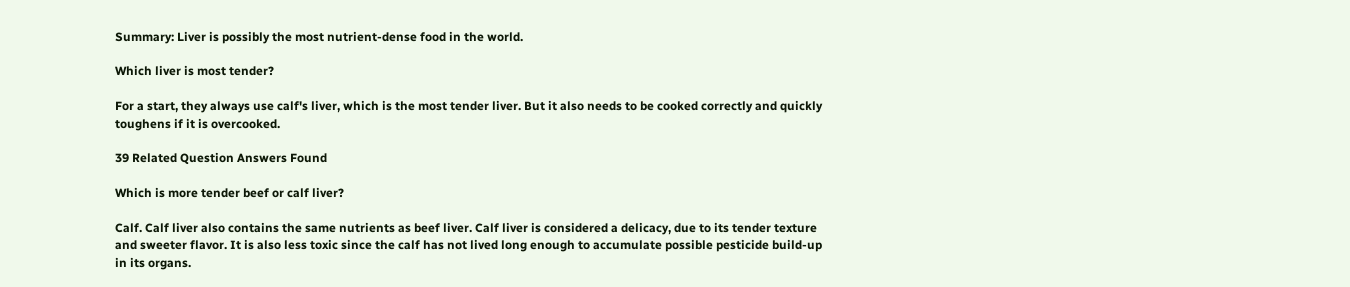Summary: Liver is possibly the most nutrient-dense food in the world.

Which liver is most tender?

For a start, they always use calf's liver, which is the most tender liver. But it also needs to be cooked correctly and quickly toughens if it is overcooked.

39 Related Question Answers Found

Which is more tender beef or calf liver?

Calf. Calf liver also contains the same nutrients as beef liver. Calf liver is considered a delicacy, due to its tender texture and sweeter flavor. It is also less toxic since the calf has not lived long enough to accumulate possible pesticide build-up in its organs.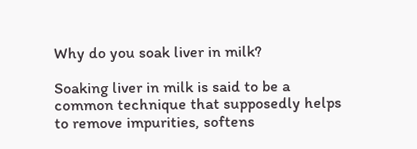Why do you soak liver in milk?

Soaking liver in milk is said to be a common technique that supposedly helps to remove impurities, softens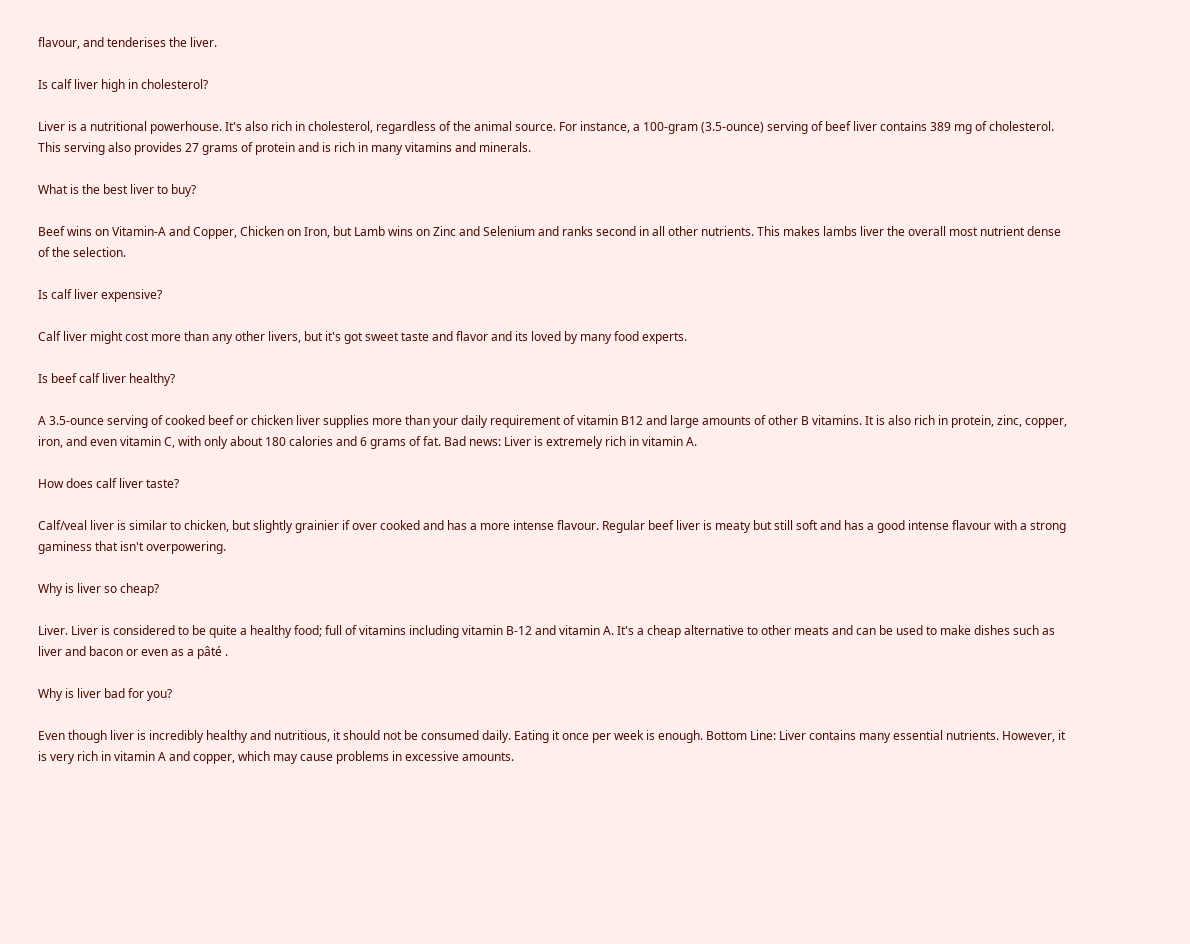flavour, and tenderises the liver.

Is calf liver high in cholesterol?

Liver is a nutritional powerhouse. It's also rich in cholesterol, regardless of the animal source. For instance, a 100-gram (3.5-ounce) serving of beef liver contains 389 mg of cholesterol. This serving also provides 27 grams of protein and is rich in many vitamins and minerals.

What is the best liver to buy?

Beef wins on Vitamin-A and Copper, Chicken on Iron, but Lamb wins on Zinc and Selenium and ranks second in all other nutrients. This makes lambs liver the overall most nutrient dense of the selection.

Is calf liver expensive?

Calf liver might cost more than any other livers, but it's got sweet taste and flavor and its loved by many food experts.

Is beef calf liver healthy?

A 3.5-ounce serving of cooked beef or chicken liver supplies more than your daily requirement of vitamin B12 and large amounts of other B vitamins. It is also rich in protein, zinc, copper, iron, and even vitamin C, with only about 180 calories and 6 grams of fat. Bad news: Liver is extremely rich in vitamin A.

How does calf liver taste?

Calf/veal liver is similar to chicken, but slightly grainier if over cooked and has a more intense flavour. Regular beef liver is meaty but still soft and has a good intense flavour with a strong gaminess that isn't overpowering.

Why is liver so cheap?

Liver. Liver is considered to be quite a healthy food; full of vitamins including vitamin B-12 and vitamin A. It's a cheap alternative to other meats and can be used to make dishes such as liver and bacon or even as a pâté .

Why is liver bad for you?

Even though liver is incredibly healthy and nutritious, it should not be consumed daily. Eating it once per week is enough. Bottom Line: Liver contains many essential nutrients. However, it is very rich in vitamin A and copper, which may cause problems in excessive amounts.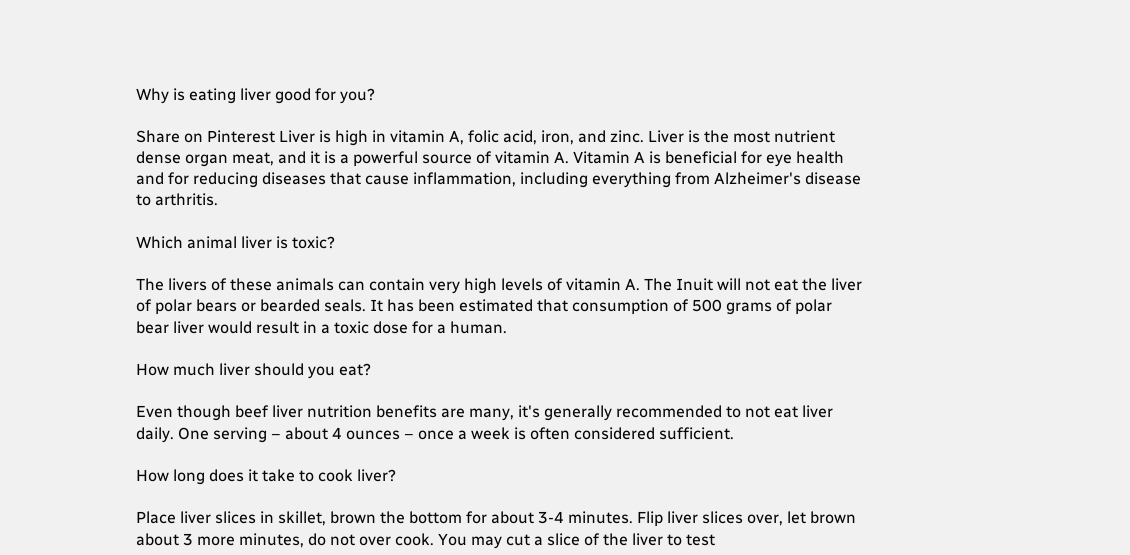Why is eating liver good for you?

Share on Pinterest Liver is high in vitamin A, folic acid, iron, and zinc. Liver is the most nutrient dense organ meat, and it is a powerful source of vitamin A. Vitamin A is beneficial for eye health and for reducing diseases that cause inflammation, including everything from Alzheimer's disease to arthritis.

Which animal liver is toxic?

The livers of these animals can contain very high levels of vitamin A. The Inuit will not eat the liver of polar bears or bearded seals. It has been estimated that consumption of 500 grams of polar bear liver would result in a toxic dose for a human.

How much liver should you eat?

Even though beef liver nutrition benefits are many, it's generally recommended to not eat liver daily. One serving – about 4 ounces – once a week is often considered sufficient.

How long does it take to cook liver?

Place liver slices in skillet, brown the bottom for about 3-4 minutes. Flip liver slices over, let brown about 3 more minutes, do not over cook. You may cut a slice of the liver to test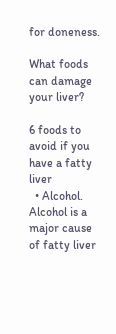for doneness.

What foods can damage your liver?

6 foods to avoid if you have a fatty liver
  • Alcohol. Alcohol is a major cause of fatty liver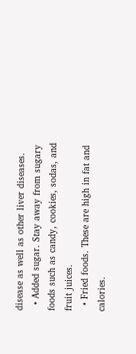disease as well as other liver diseases.
  • Added sugar. Stay away from sugary foods such as candy, cookies, sodas, and fruit juices.
  • Fried foods. These are high in fat and calories.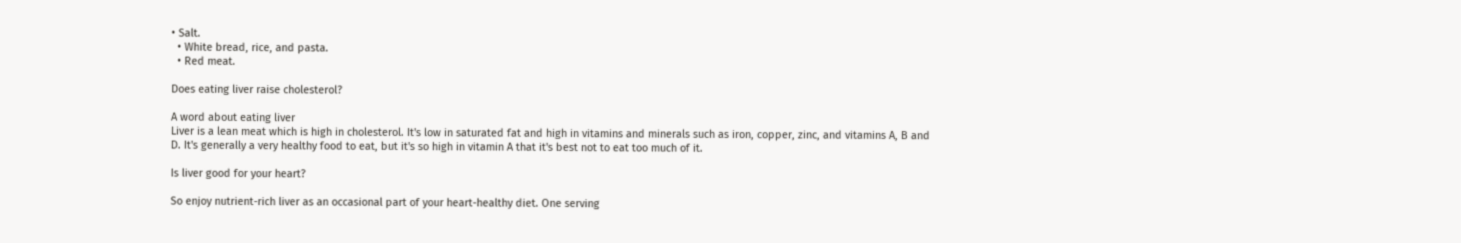• Salt.
  • White bread, rice, and pasta.
  • Red meat.

Does eating liver raise cholesterol?

A word about eating liver
Liver is a lean meat which is high in cholesterol. It's low in saturated fat and high in vitamins and minerals such as iron, copper, zinc, and vitamins A, B and D. It's generally a very healthy food to eat, but it's so high in vitamin A that it's best not to eat too much of it.

Is liver good for your heart?

So enjoy nutrient-rich liver as an occasional part of your heart-healthy diet. One serving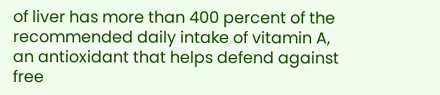of liver has more than 400 percent of the recommended daily intake of vitamin A, an antioxidant that helps defend against free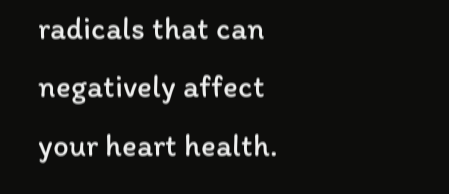radicals that can negatively affect your heart health.